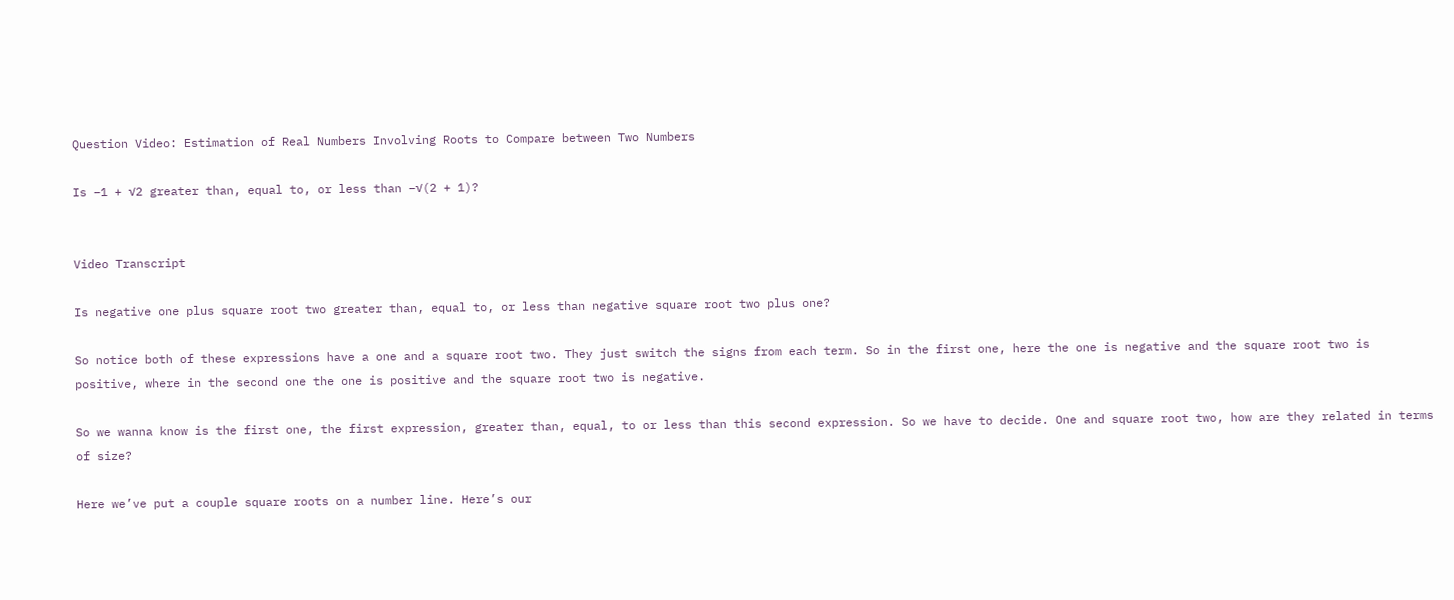Question Video: Estimation of Real Numbers Involving Roots to Compare between Two Numbers

Is −1 + √2 greater than, equal to, or less than −√(2 + 1)?


Video Transcript

Is negative one plus square root two greater than, equal to, or less than negative square root two plus one?

So notice both of these expressions have a one and a square root two. They just switch the signs from each term. So in the first one, here the one is negative and the square root two is positive, where in the second one the one is positive and the square root two is negative.

So we wanna know is the first one, the first expression, greater than, equal, to or less than this second expression. So we have to decide. One and square root two, how are they related in terms of size?

Here we’ve put a couple square roots on a number line. Here’s our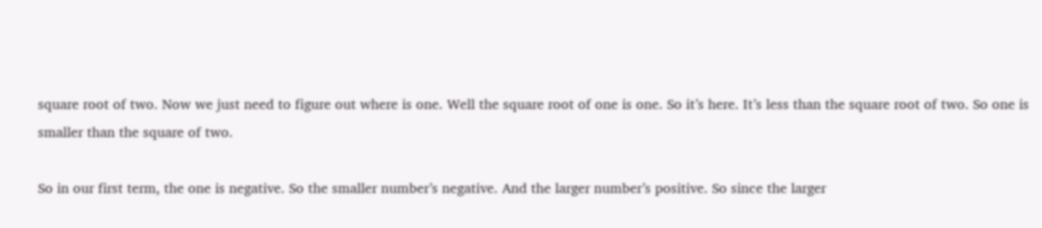square root of two. Now we just need to figure out where is one. Well the square root of one is one. So it’s here. It’s less than the square root of two. So one is smaller than the square of two.

So in our first term, the one is negative. So the smaller number’s negative. And the larger number’s positive. So since the larger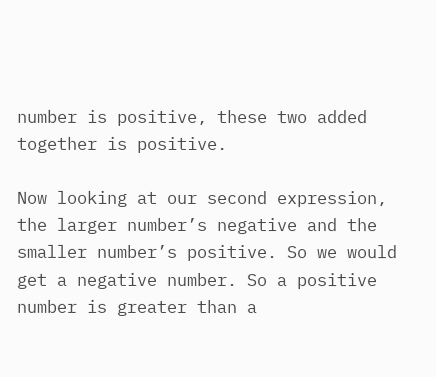number is positive, these two added together is positive.

Now looking at our second expression, the larger number’s negative and the smaller number’s positive. So we would get a negative number. So a positive number is greater than a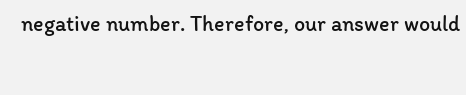negative number. Therefore, our answer would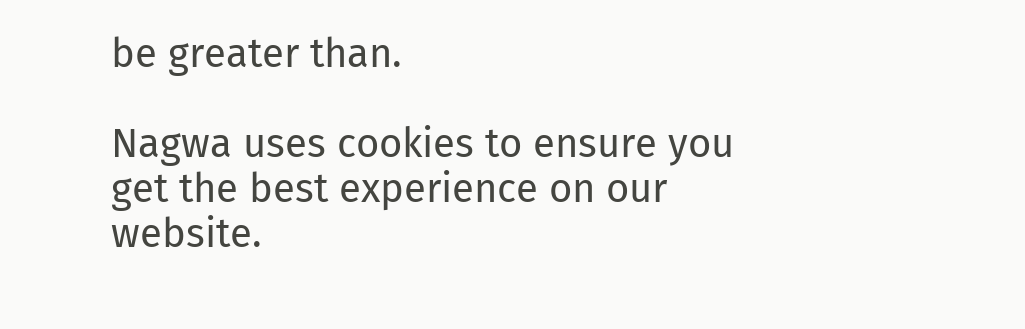be greater than.

Nagwa uses cookies to ensure you get the best experience on our website.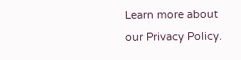Learn more about our Privacy Policy.